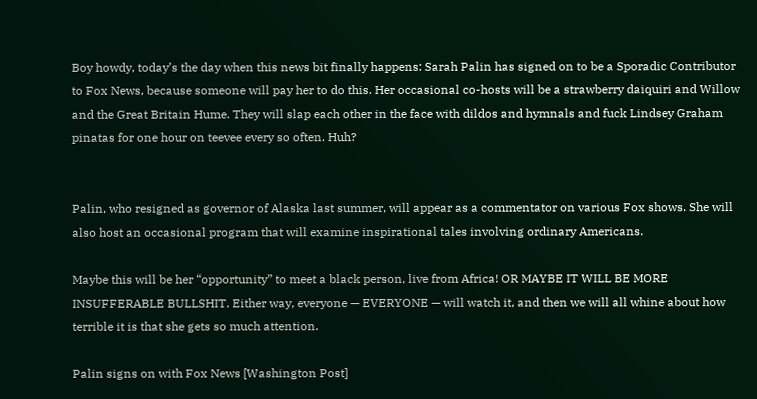Boy howdy, today’s the day when this news bit finally happens: Sarah Palin has signed on to be a Sporadic Contributor to Fox News, because someone will pay her to do this. Her occasional co-hosts will be a strawberry daiquiri and Willow and the Great Britain Hume. They will slap each other in the face with dildos and hymnals and fuck Lindsey Graham pinatas for one hour on teevee every so often. Huh?


Palin, who resigned as governor of Alaska last summer, will appear as a commentator on various Fox shows. She will also host an occasional program that will examine inspirational tales involving ordinary Americans.

Maybe this will be her “opportunity” to meet a black person, live from Africa! OR MAYBE IT WILL BE MORE INSUFFERABLE BULLSHIT. Either way, everyone — EVERYONE — will watch it, and then we will all whine about how terrible it is that she gets so much attention.

Palin signs on with Fox News [Washington Post]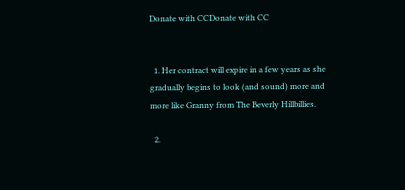Donate with CCDonate with CC


  1. Her contract will expire in a few years as she gradually begins to look (and sound) more and more like Granny from The Beverly Hillbillies.

  2.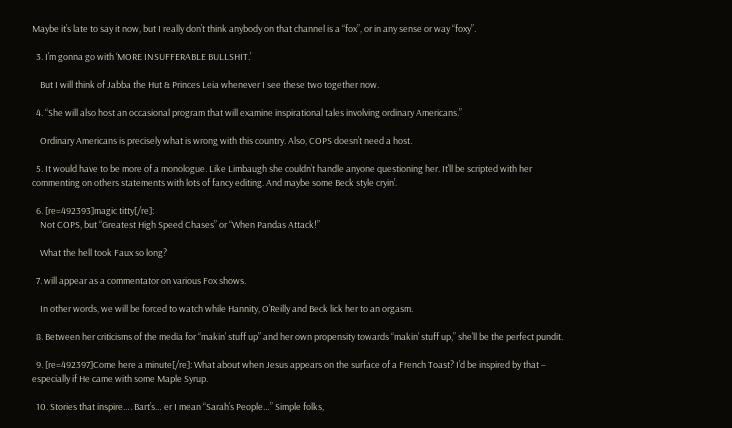Maybe it’s late to say it now, but I really don’t think anybody on that channel is a “fox”, or in any sense or way “foxy”.

  3. I’m gonna go with ‘MORE INSUFFERABLE BULLSHIT.’

    But I will think of Jabba the Hut & Princes Leia whenever I see these two together now.

  4. “She will also host an occasional program that will examine inspirational tales involving ordinary Americans.”

    Ordinary Americans is precisely what is wrong with this country. Also, COPS doesn’t need a host.

  5. It would have to be more of a monologue. Like Limbaugh she couldn’t handle anyone questioning her. It’ll be scripted with her commenting on others statements with lots of fancy editing. And maybe some Beck style cryin’.

  6. [re=492393]magic titty[/re]:
    Not COPS, but “Greatest High Speed Chases” or “When Pandas Attack!”

    What the hell took Faux so long?

  7. will appear as a commentator on various Fox shows.

    In other words, we will be forced to watch while Hannity, O’Reilly and Beck lick her to an orgasm.

  8. Between her criticisms of the media for “makin’ stuff up” and her own propensity towards “makin’ stuff up,” she’ll be the perfect pundit.

  9. [re=492397]Come here a minute[/re]: What about when Jesus appears on the surface of a French Toast? I’d be inspired by that – especially if He came with some Maple Syrup.

  10. Stories that inspire…. Bart’s… er I mean “Sarah’s People…” Simple folks,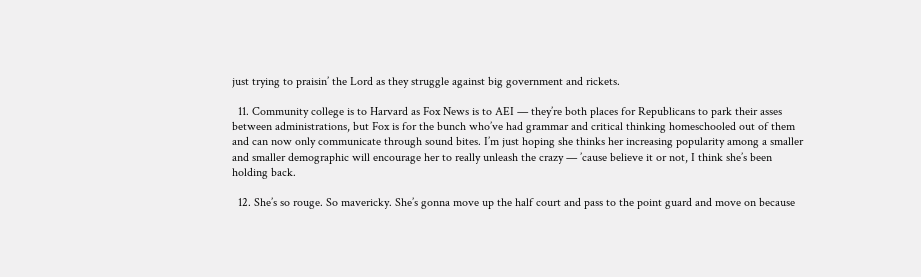just trying to praisin’ the Lord as they struggle against big government and rickets.

  11. Community college is to Harvard as Fox News is to AEI — they’re both places for Republicans to park their asses between administrations, but Fox is for the bunch who’ve had grammar and critical thinking homeschooled out of them and can now only communicate through sound bites. I’m just hoping she thinks her increasing popularity among a smaller and smaller demographic will encourage her to really unleash the crazy — ’cause believe it or not, I think she’s been holding back.

  12. She’s so rouge. So mavericky. She’s gonna move up the half court and pass to the point guard and move on because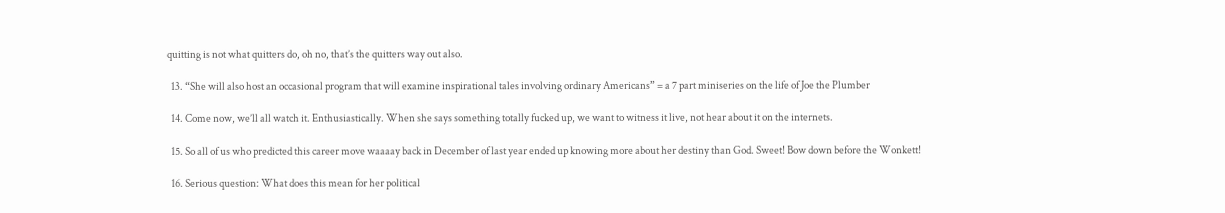quitting is not what quitters do, oh no, that’s the quitters way out also.

  13. “She will also host an occasional program that will examine inspirational tales involving ordinary Americans” = a 7 part miniseries on the life of Joe the Plumber

  14. Come now, we’ll all watch it. Enthusiastically. When she says something totally fucked up, we want to witness it live, not hear about it on the internets.

  15. So all of us who predicted this career move waaaay back in December of last year ended up knowing more about her destiny than God. Sweet! Bow down before the Wonkett!

  16. Serious question: What does this mean for her political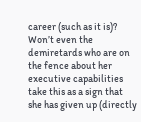career (such as it is)? Won’t even the demiretards who are on the fence about her executive capabilities take this as a sign that she has given up (directly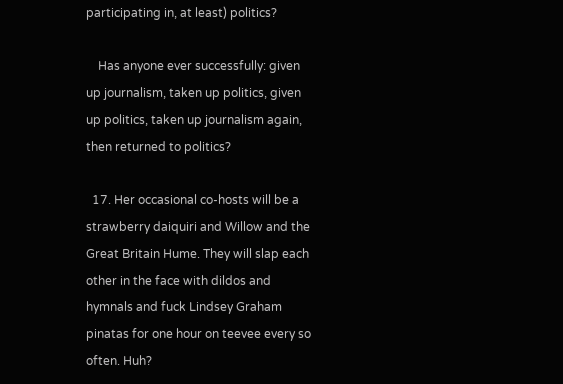participating in, at least) politics?

    Has anyone ever successfully: given up journalism, taken up politics, given up politics, taken up journalism again, then returned to politics?

  17. Her occasional co-hosts will be a strawberry daiquiri and Willow and the Great Britain Hume. They will slap each other in the face with dildos and hymnals and fuck Lindsey Graham pinatas for one hour on teevee every so often. Huh?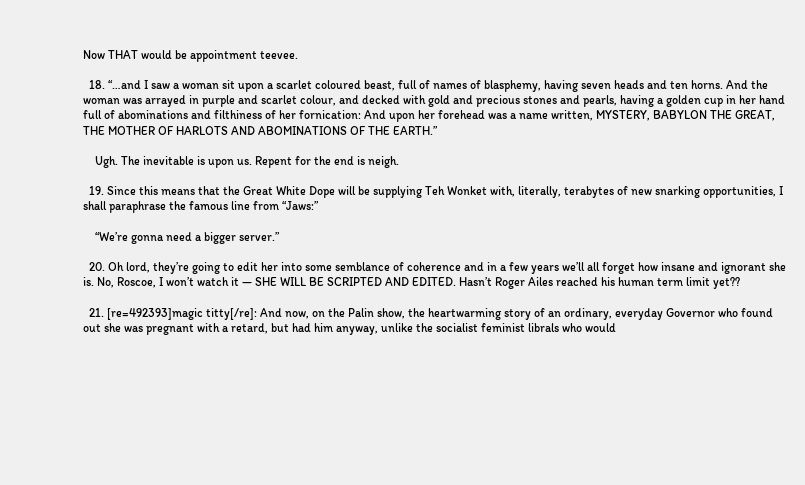Now THAT would be appointment teevee.

  18. “…and I saw a woman sit upon a scarlet coloured beast, full of names of blasphemy, having seven heads and ten horns. And the woman was arrayed in purple and scarlet colour, and decked with gold and precious stones and pearls, having a golden cup in her hand full of abominations and filthiness of her fornication: And upon her forehead was a name written, MYSTERY, BABYLON THE GREAT, THE MOTHER OF HARLOTS AND ABOMINATIONS OF THE EARTH.”

    Ugh. The inevitable is upon us. Repent for the end is neigh.

  19. Since this means that the Great White Dope will be supplying Teh Wonket with, literally, terabytes of new snarking opportunities, I shall paraphrase the famous line from “Jaws:”

    “We’re gonna need a bigger server.”

  20. Oh lord, they’re going to edit her into some semblance of coherence and in a few years we’ll all forget how insane and ignorant she is. No, Roscoe, I won’t watch it — SHE WILL BE SCRIPTED AND EDITED. Hasn’t Roger Ailes reached his human term limit yet??

  21. [re=492393]magic titty[/re]: And now, on the Palin show, the heartwarming story of an ordinary, everyday Governor who found out she was pregnant with a retard, but had him anyway, unlike the socialist feminist librals who would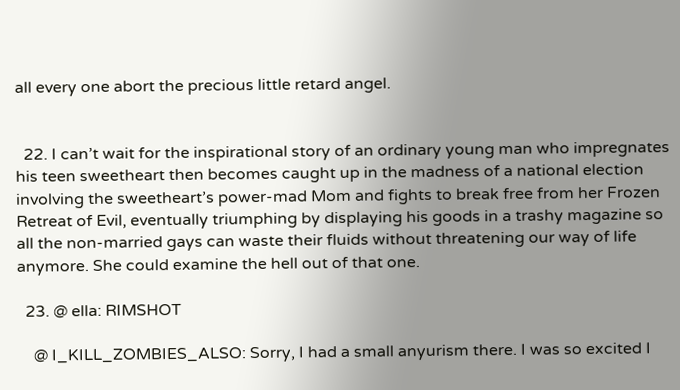all every one abort the precious little retard angel.


  22. I can’t wait for the inspirational story of an ordinary young man who impregnates his teen sweetheart then becomes caught up in the madness of a national election involving the sweetheart’s power-mad Mom and fights to break free from her Frozen Retreat of Evil, eventually triumphing by displaying his goods in a trashy magazine so all the non-married gays can waste their fluids without threatening our way of life anymore. She could examine the hell out of that one.

  23. @ ella: RIMSHOT

    @ I_KILL_ZOMBIES_ALSO: Sorry, I had a small anyurism there. I was so excited I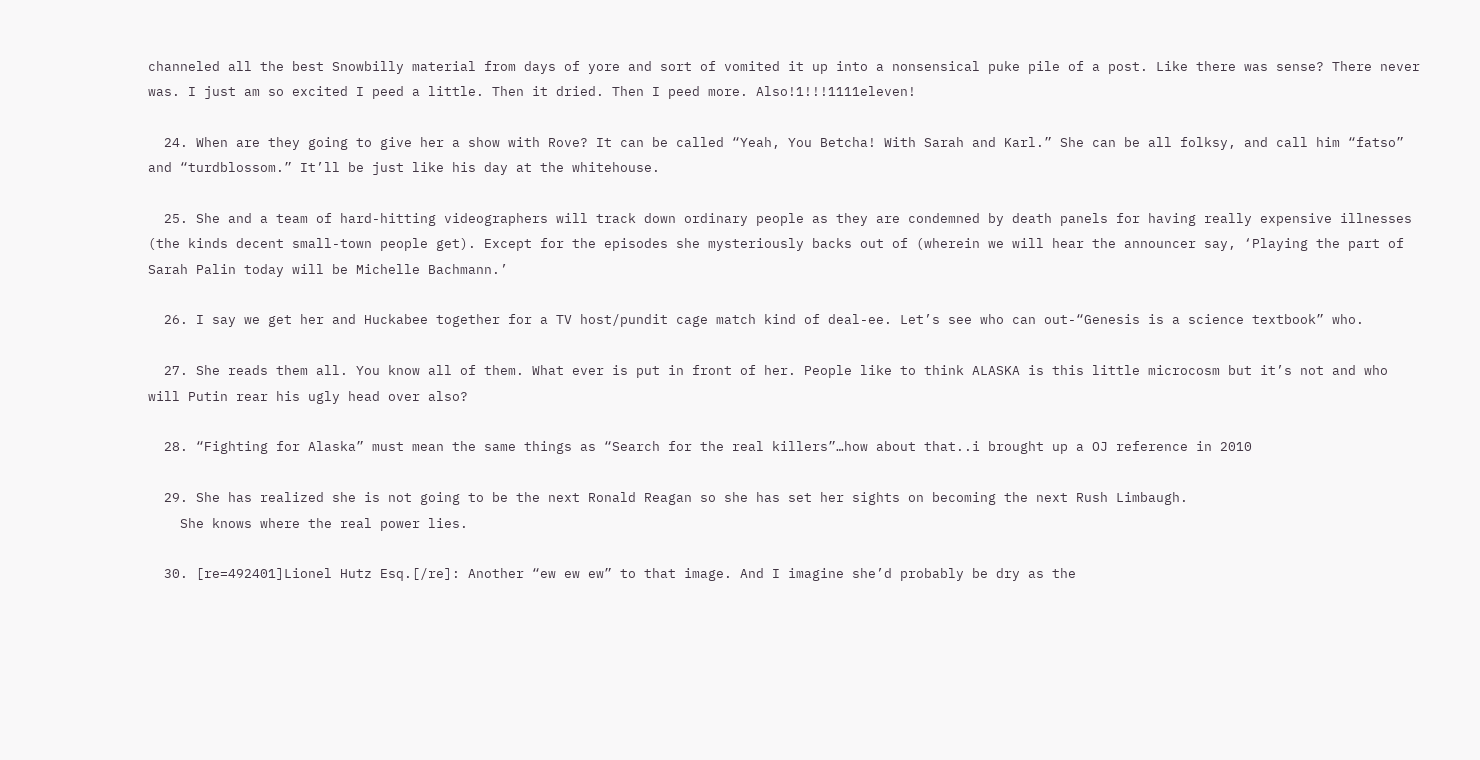channeled all the best Snowbilly material from days of yore and sort of vomited it up into a nonsensical puke pile of a post. Like there was sense? There never was. I just am so excited I peed a little. Then it dried. Then I peed more. Also!1!!!1111eleven!

  24. When are they going to give her a show with Rove? It can be called “Yeah, You Betcha! With Sarah and Karl.” She can be all folksy, and call him “fatso” and “turdblossom.” It’ll be just like his day at the whitehouse.

  25. She and a team of hard-hitting videographers will track down ordinary people as they are condemned by death panels for having really expensive illnesses (the kinds decent small-town people get). Except for the episodes she mysteriously backs out of (wherein we will hear the announcer say, ‘Playing the part of Sarah Palin today will be Michelle Bachmann.’

  26. I say we get her and Huckabee together for a TV host/pundit cage match kind of deal-ee. Let’s see who can out-“Genesis is a science textbook” who.

  27. She reads them all. You know all of them. What ever is put in front of her. People like to think ALASKA is this little microcosm but it’s not and who will Putin rear his ugly head over also?

  28. “Fighting for Alaska” must mean the same things as “Search for the real killers”…how about that..i brought up a OJ reference in 2010

  29. She has realized she is not going to be the next Ronald Reagan so she has set her sights on becoming the next Rush Limbaugh.
    She knows where the real power lies.

  30. [re=492401]Lionel Hutz Esq.[/re]: Another “ew ew ew” to that image. And I imagine she’d probably be dry as the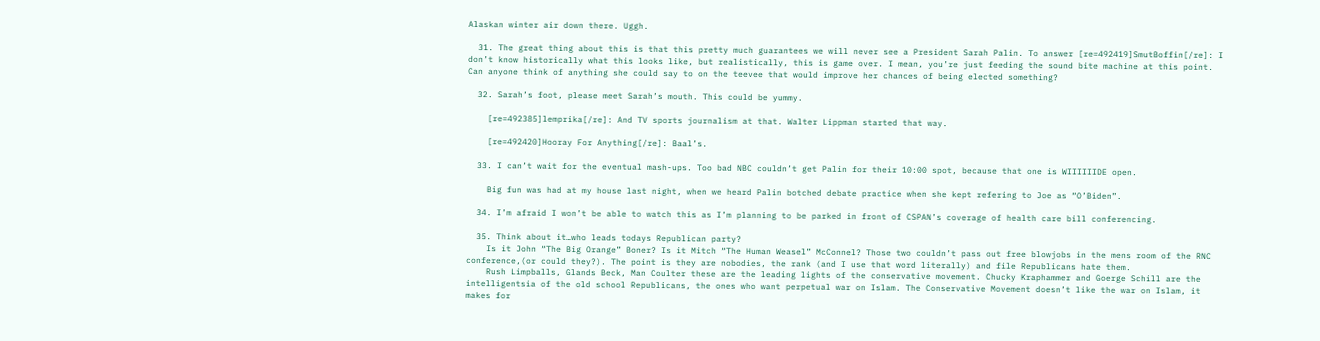Alaskan winter air down there. Uggh.

  31. The great thing about this is that this pretty much guarantees we will never see a President Sarah Palin. To answer [re=492419]SmutBoffin[/re]: I don’t know historically what this looks like, but realistically, this is game over. I mean, you’re just feeding the sound bite machine at this point. Can anyone think of anything she could say to on the teevee that would improve her chances of being elected something?

  32. Sarah’s foot, please meet Sarah’s mouth. This could be yummy.

    [re=492385]lemprika[/re]: And TV sports journalism at that. Walter Lippman started that way.

    [re=492420]Hooray For Anything[/re]: Baal’s.

  33. I can’t wait for the eventual mash-ups. Too bad NBC couldn’t get Palin for their 10:00 spot, because that one is WIIIIIIDE open.

    Big fun was had at my house last night, when we heard Palin botched debate practice when she kept refering to Joe as “O’Biden”.

  34. I’m afraid I won’t be able to watch this as I’m planning to be parked in front of CSPAN’s coverage of health care bill conferencing.

  35. Think about it…who leads todays Republican party?
    Is it John “The Big Orange” Boner? Is it Mitch “The Human Weasel” McConnel? Those two couldn’t pass out free blowjobs in the mens room of the RNC conference,(or could they?). The point is they are nobodies, the rank (and I use that word literally) and file Republicans hate them.
    Rush Limpballs, Glands Beck, Man Coulter these are the leading lights of the conservative movement. Chucky Kraphammer and Goerge Schill are the intelligentsia of the old school Republicans, the ones who want perpetual war on Islam. The Conservative Movement doesn’t like the war on Islam, it makes for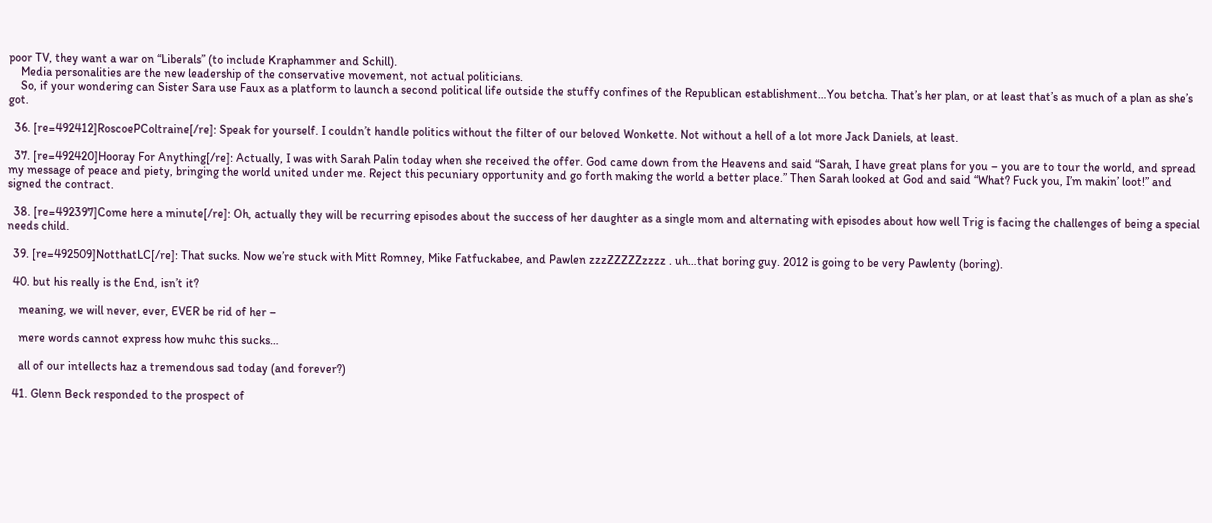poor TV, they want a war on “Liberals” (to include Kraphammer and Schill).
    Media personalities are the new leadership of the conservative movement, not actual politicians.
    So, if your wondering can Sister Sara use Faux as a platform to launch a second political life outside the stuffy confines of the Republican establishment…You betcha. That’s her plan, or at least that’s as much of a plan as she’s got.

  36. [re=492412]RoscoePColtraine[/re]: Speak for yourself. I couldn’t handle politics without the filter of our beloved Wonkette. Not without a hell of a lot more Jack Daniels, at least.

  37. [re=492420]Hooray For Anything[/re]: Actually, I was with Sarah Palin today when she received the offer. God came down from the Heavens and said “Sarah, I have great plans for you – you are to tour the world, and spread my message of peace and piety, bringing the world united under me. Reject this pecuniary opportunity and go forth making the world a better place.” Then Sarah looked at God and said “What? Fuck you, I’m makin’ loot!” and signed the contract.

  38. [re=492397]Come here a minute[/re]: Oh, actually they will be recurring episodes about the success of her daughter as a single mom and alternating with episodes about how well Trig is facing the challenges of being a special needs child.

  39. [re=492509]NotthatLC[/re]: That sucks. Now we’re stuck with Mitt Romney, Mike Fatfuckabee, and Pawlen zzzZZZZZzzzz . uh…that boring guy. 2012 is going to be very Pawlenty (boring).

  40. but his really is the End, isn’t it?

    meaning, we will never, ever, EVER be rid of her –

    mere words cannot express how muhc this sucks…

    all of our intellects haz a tremendous sad today (and forever?)

  41. Glenn Beck responded to the prospect of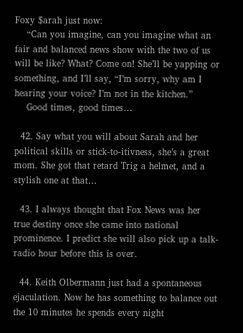Foxy $arah just now:
    “Can you imagine, can you imagine what an fair and balanced news show with the two of us will be like? What? Come on! She’ll be yapping or something, and I’ll say, “I’m sorry, why am I hearing your voice? I’m not in the kitchen.”
    Good times, good times…

  42. Say what you will about Sarah and her political skills or stick-to-itivness, she’s a great mom. She got that retard Trig a helmet, and a stylish one at that…

  43. I always thought that Fox News was her true destiny once she came into national prominence. I predict she will also pick up a talk-radio hour before this is over.

  44. Keith Olbermann just had a spontaneous ejaculation. Now he has something to balance out the 10 minutes he spends every night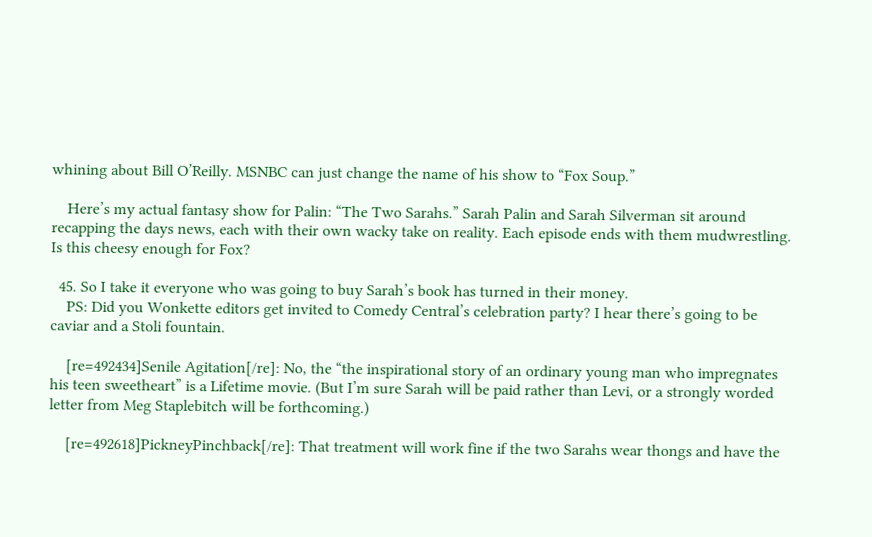whining about Bill O’Reilly. MSNBC can just change the name of his show to “Fox Soup.”

    Here’s my actual fantasy show for Palin: “The Two Sarahs.” Sarah Palin and Sarah Silverman sit around recapping the days news, each with their own wacky take on reality. Each episode ends with them mudwrestling. Is this cheesy enough for Fox?

  45. So I take it everyone who was going to buy Sarah’s book has turned in their money.
    PS: Did you Wonkette editors get invited to Comedy Central’s celebration party? I hear there’s going to be caviar and a Stoli fountain.

    [re=492434]Senile Agitation[/re]: No, the “the inspirational story of an ordinary young man who impregnates his teen sweetheart” is a Lifetime movie. (But I’m sure Sarah will be paid rather than Levi, or a strongly worded letter from Meg Staplebitch will be forthcoming.)

    [re=492618]PickneyPinchback[/re]: That treatment will work fine if the two Sarahs wear thongs and have the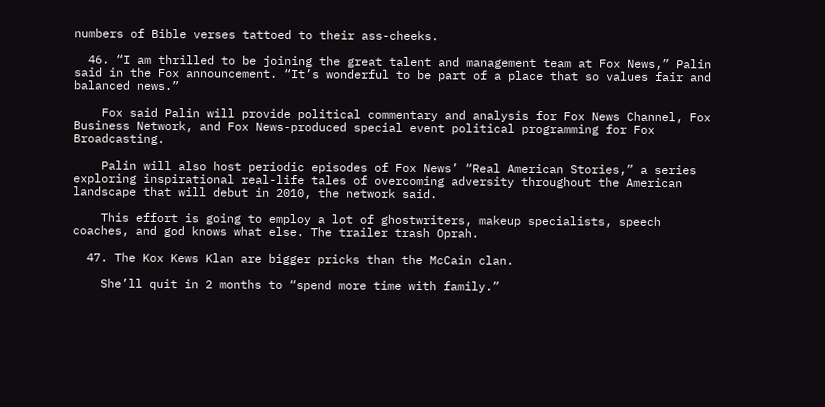numbers of Bible verses tattoed to their ass-cheeks.

  46. “I am thrilled to be joining the great talent and management team at Fox News,” Palin said in the Fox announcement. “It’s wonderful to be part of a place that so values fair and balanced news.”

    Fox said Palin will provide political commentary and analysis for Fox News Channel, Fox Business Network, and Fox News-produced special event political programming for Fox Broadcasting.

    Palin will also host periodic episodes of Fox News’ “Real American Stories,” a series exploring inspirational real-life tales of overcoming adversity throughout the American landscape that will debut in 2010, the network said.

    This effort is going to employ a lot of ghostwriters, makeup specialists, speech coaches, and god knows what else. The trailer trash Oprah.

  47. The Kox Kews Klan are bigger pricks than the McCain clan.

    She’ll quit in 2 months to “spend more time with family.”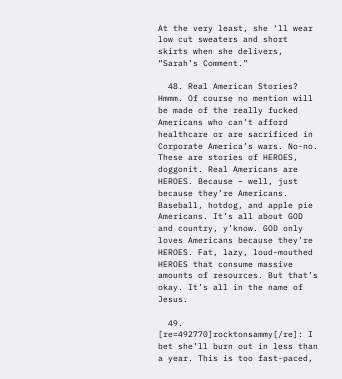At the very least, she ‘ll wear low cut sweaters and short skirts when she delivers, “Sarah’s Comment.”

  48. Real American Stories? Hmmm. Of course no mention will be made of the really fucked Americans who can’t afford healthcare or are sacrificed in Corporate America’s wars. No-no. These are stories of HEROES, doggonit. Real Americans are HEROES. Because – well, just because they’re Americans. Baseball, hotdog, and apple pie Americans. It’s all about GOD and country, y’know. GOD only loves Americans because they’re HEROES. Fat, lazy, loud-mouthed HEROES that consume massive amounts of resources. But that’s okay. It’s all in the name of Jesus.

  49. [re=492770]rocktonsammy[/re]: I bet she’ll burn out in less than a year. This is too fast-paced,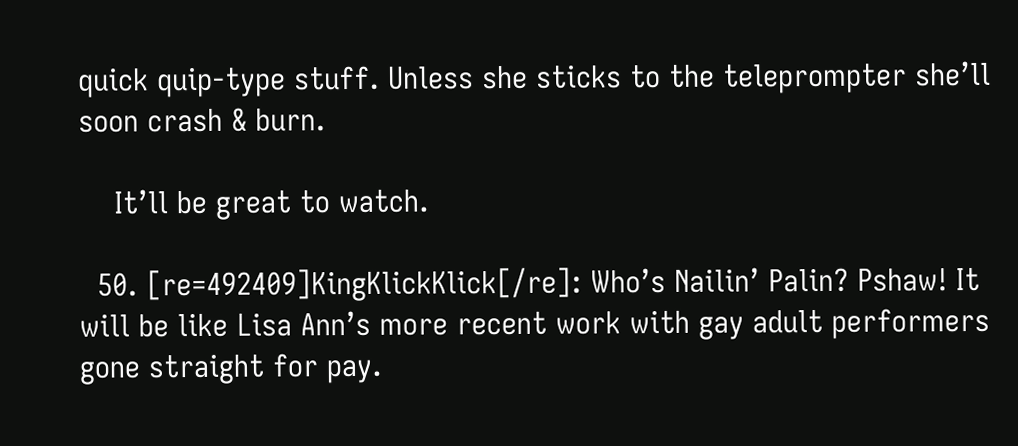quick quip-type stuff. Unless she sticks to the teleprompter she’ll soon crash & burn.

    It’ll be great to watch.

  50. [re=492409]KingKlickKlick[/re]: Who’s Nailin’ Palin? Pshaw! It will be like Lisa Ann’s more recent work with gay adult performers gone straight for pay.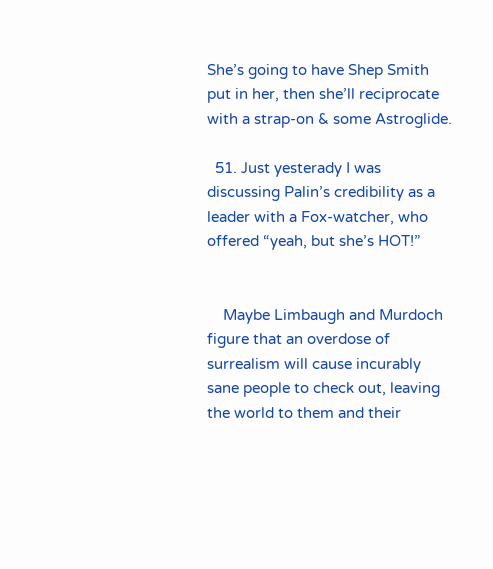She’s going to have Shep Smith put in her, then she’ll reciprocate with a strap-on & some Astroglide.

  51. Just yesterady I was discussing Palin’s credibility as a leader with a Fox-watcher, who offered “yeah, but she’s HOT!”


    Maybe Limbaugh and Murdoch figure that an overdose of surrealism will cause incurably sane people to check out, leaving the world to them and their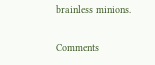brainless minions.

Comments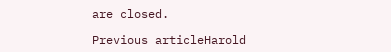are closed.

Previous articleHarold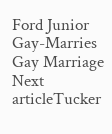Ford Junior Gay-Marries Gay Marriage
Next articleTucker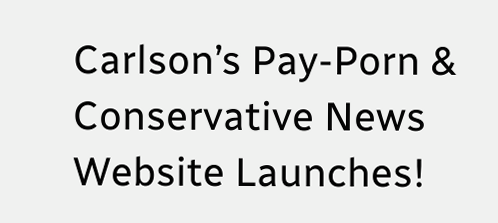Carlson’s Pay-Porn & Conservative News Website Launches!